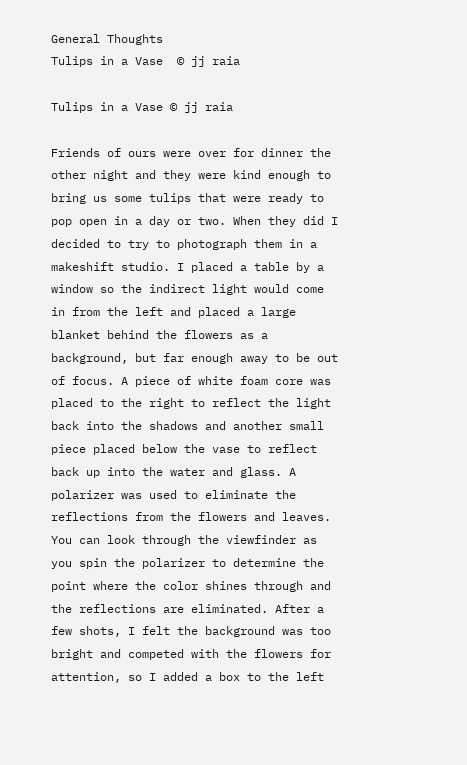General Thoughts
Tulips in a Vase  © jj raia

Tulips in a Vase © jj raia

Friends of ours were over for dinner the other night and they were kind enough to bring us some tulips that were ready to pop open in a day or two. When they did I decided to try to photograph them in a makeshift studio. I placed a table by a window so the indirect light would come in from the left and placed a large blanket behind the flowers as a background, but far enough away to be out of focus. A piece of white foam core was placed to the right to reflect the light back into the shadows and another small piece placed below the vase to reflect back up into the water and glass. A polarizer was used to eliminate the reflections from the flowers and leaves. You can look through the viewfinder as you spin the polarizer to determine the point where the color shines through and the reflections are eliminated. After a few shots, I felt the background was too bright and competed with the flowers for attention, so I added a box to the left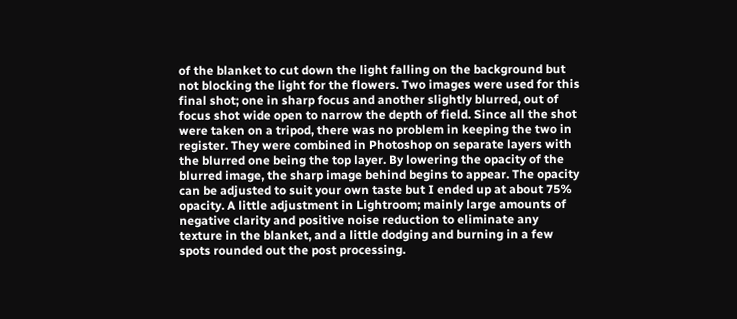of the blanket to cut down the light falling on the background but not blocking the light for the flowers. Two images were used for this final shot; one in sharp focus and another slightly blurred, out of focus shot wide open to narrow the depth of field. Since all the shot were taken on a tripod, there was no problem in keeping the two in register. They were combined in Photoshop on separate layers with the blurred one being the top layer. By lowering the opacity of the blurred image, the sharp image behind begins to appear. The opacity can be adjusted to suit your own taste but I ended up at about 75% opacity. A little adjustment in Lightroom; mainly large amounts of negative clarity and positive noise reduction to eliminate any texture in the blanket, and a little dodging and burning in a few spots rounded out the post processing.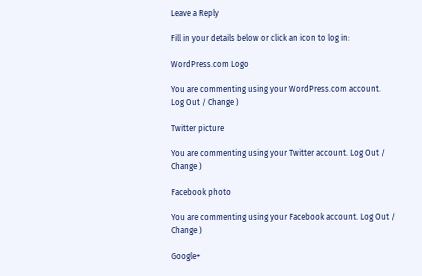Leave a Reply

Fill in your details below or click an icon to log in:

WordPress.com Logo

You are commenting using your WordPress.com account. Log Out / Change )

Twitter picture

You are commenting using your Twitter account. Log Out / Change )

Facebook photo

You are commenting using your Facebook account. Log Out / Change )

Google+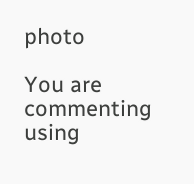photo

You are commenting using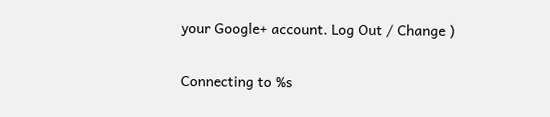your Google+ account. Log Out / Change )

Connecting to %s